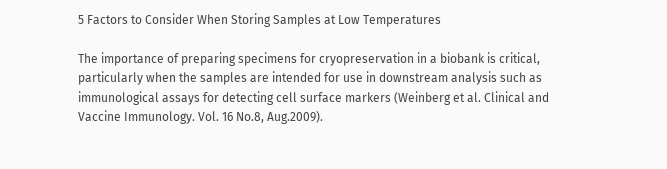5 Factors to Consider When Storing Samples at Low Temperatures

The importance of preparing specimens for cryopreservation in a biobank is critical, particularly when the samples are intended for use in downstream analysis such as immunological assays for detecting cell surface markers (Weinberg et al. Clinical and Vaccine Immunology. Vol. 16 No.8, Aug.2009).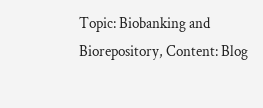Topic: Biobanking and Biorepository, Content: Blog